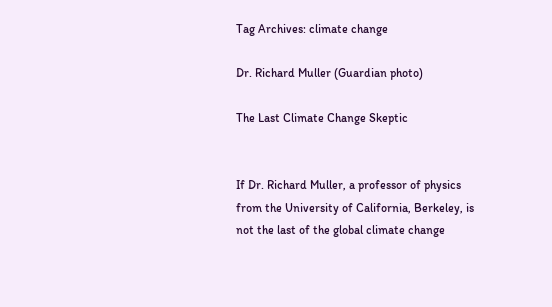Tag Archives: climate change

Dr. Richard Muller (Guardian photo)

The Last Climate Change Skeptic


If Dr. Richard Muller, a professor of physics from the University of California, Berkeley, is not the last of the global climate change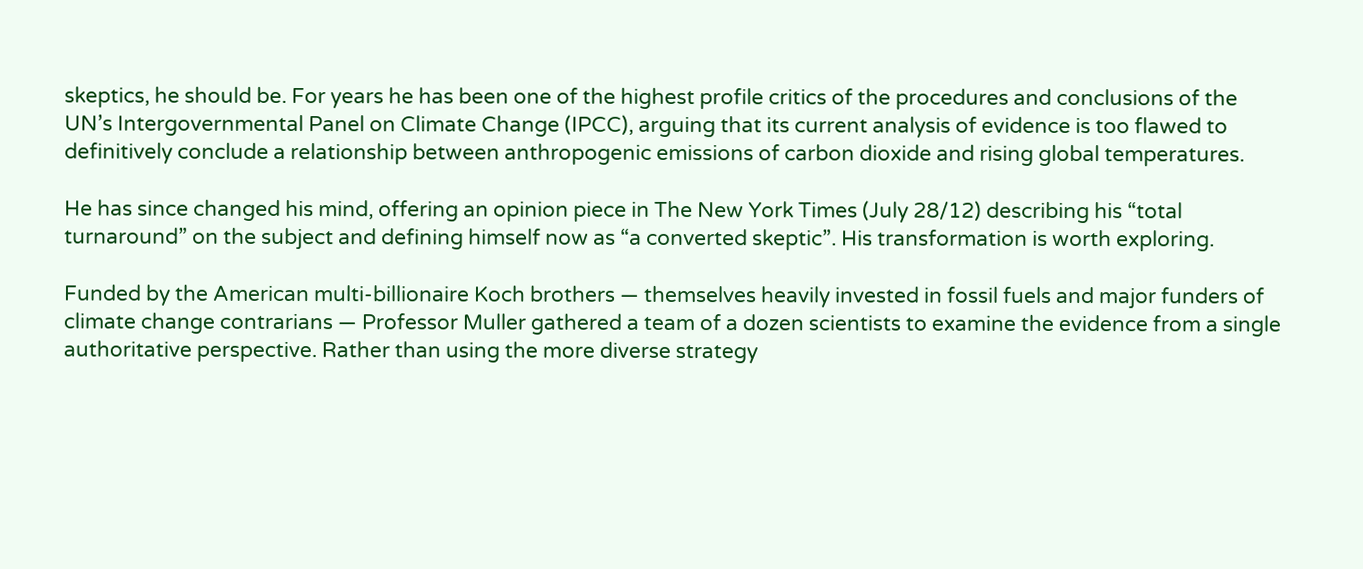skeptics, he should be. For years he has been one of the highest profile critics of the procedures and conclusions of the UN’s Intergovernmental Panel on Climate Change (IPCC), arguing that its current analysis of evidence is too flawed to definitively conclude a relationship between anthropogenic emissions of carbon dioxide and rising global temperatures.

He has since changed his mind, offering an opinion piece in The New York Times (July 28/12) describing his “total turnaround” on the subject and defining himself now as “a converted skeptic”. His transformation is worth exploring.

Funded by the American multi-billionaire Koch brothers — themselves heavily invested in fossil fuels and major funders of climate change contrarians — Professor Muller gathered a team of a dozen scientists to examine the evidence from a single authoritative perspective. Rather than using the more diverse strategy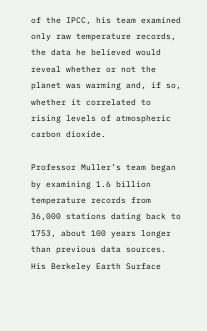of the IPCC, his team examined only raw temperature records, the data he believed would reveal whether or not the planet was warming and, if so, whether it correlated to rising levels of atmospheric carbon dioxide.

Professor Muller’s team began by examining 1.6 billion temperature records from 36,000 stations dating back to 1753, about 100 years longer than previous data sources. His Berkeley Earth Surface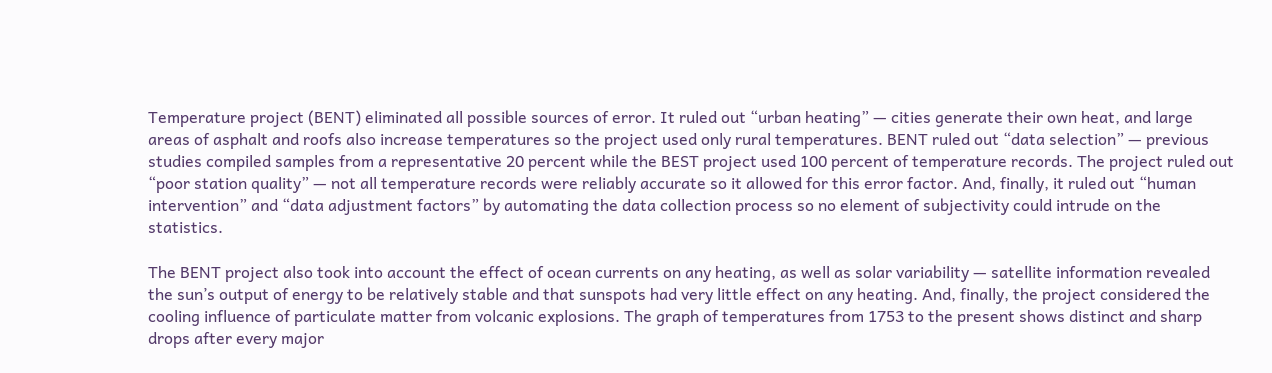Temperature project (BENT) eliminated all possible sources of error. It ruled out “urban heating” — cities generate their own heat, and large areas of asphalt and roofs also increase temperatures so the project used only rural temperatures. BENT ruled out “data selection” — previous studies compiled samples from a representative 20 percent while the BEST project used 100 percent of temperature records. The project ruled out “poor station quality” — not all temperature records were reliably accurate so it allowed for this error factor. And, finally, it ruled out “human intervention” and “data adjustment factors” by automating the data collection process so no element of subjectivity could intrude on the statistics.

The BENT project also took into account the effect of ocean currents on any heating, as well as solar variability — satellite information revealed the sun’s output of energy to be relatively stable and that sunspots had very little effect on any heating. And, finally, the project considered the cooling influence of particulate matter from volcanic explosions. The graph of temperatures from 1753 to the present shows distinct and sharp drops after every major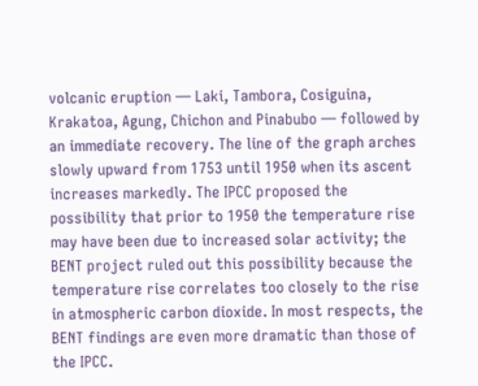volcanic eruption — Laki, Tambora, Cosiguina, Krakatoa, Agung, Chichon and Pinabubo — followed by an immediate recovery. The line of the graph arches slowly upward from 1753 until 1950 when its ascent increases markedly. The IPCC proposed the possibility that prior to 1950 the temperature rise may have been due to increased solar activity; the BENT project ruled out this possibility because the temperature rise correlates too closely to the rise in atmospheric carbon dioxide. In most respects, the BENT findings are even more dramatic than those of the IPCC.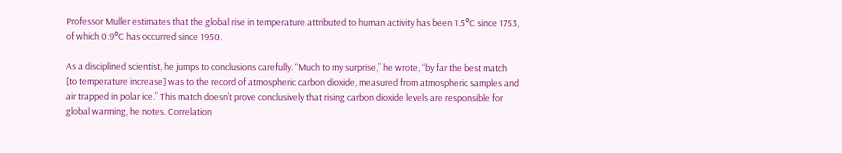Professor Muller estimates that the global rise in temperature attributed to human activity has been 1.5°C since 1753, of which 0.9°C has occurred since 1950.

As a disciplined scientist, he jumps to conclusions carefully. “Much to my surprise,” he wrote, “by far the best match [to temperature increase] was to the record of atmospheric carbon dioxide, measured from atmospheric samples and air trapped in polar ice.” This match doesn’t prove conclusively that rising carbon dioxide levels are responsible for global warming, he notes. Correlation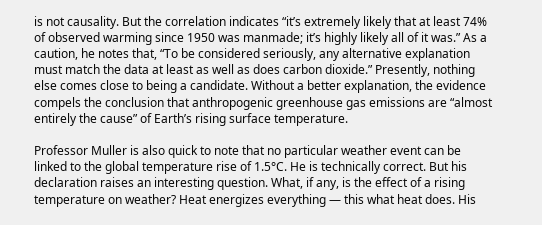is not causality. But the correlation indicates “it’s extremely likely that at least 74% of observed warming since 1950 was manmade; it’s highly likely all of it was.” As a caution, he notes that, “To be considered seriously, any alternative explanation must match the data at least as well as does carbon dioxide.” Presently, nothing else comes close to being a candidate. Without a better explanation, the evidence compels the conclusion that anthropogenic greenhouse gas emissions are “almost entirely the cause” of Earth’s rising surface temperature.

Professor Muller is also quick to note that no particular weather event can be linked to the global temperature rise of 1.5°C. He is technically correct. But his declaration raises an interesting question. What, if any, is the effect of a rising temperature on weather? Heat energizes everything — this what heat does. His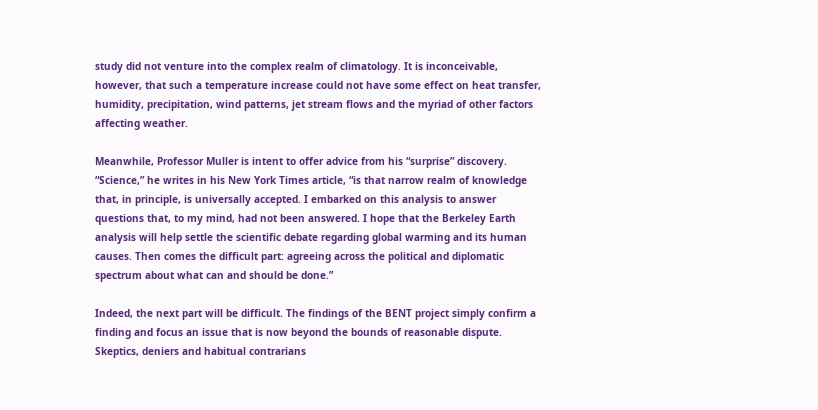study did not venture into the complex realm of climatology. It is inconceivable, however, that such a temperature increase could not have some effect on heat transfer, humidity, precipitation, wind patterns, jet stream flows and the myriad of other factors affecting weather.

Meanwhile, Professor Muller is intent to offer advice from his “surprise” discovery. “Science,” he writes in his New York Times article, “is that narrow realm of knowledge that, in principle, is universally accepted. I embarked on this analysis to answer questions that, to my mind, had not been answered. I hope that the Berkeley Earth analysis will help settle the scientific debate regarding global warming and its human causes. Then comes the difficult part: agreeing across the political and diplomatic spectrum about what can and should be done.”

Indeed, the next part will be difficult. The findings of the BENT project simply confirm a finding and focus an issue that is now beyond the bounds of reasonable dispute. Skeptics, deniers and habitual contrarians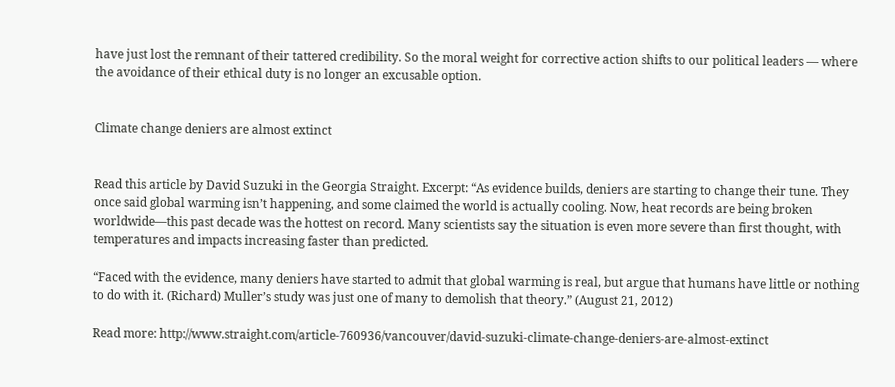have just lost the remnant of their tattered credibility. So the moral weight for corrective action shifts to our political leaders — where the avoidance of their ethical duty is no longer an excusable option.


Climate change deniers are almost extinct


Read this article by David Suzuki in the Georgia Straight. Excerpt: “As evidence builds, deniers are starting to change their tune. They once said global warming isn’t happening, and some claimed the world is actually cooling. Now, heat records are being broken worldwide—this past decade was the hottest on record. Many scientists say the situation is even more severe than first thought, with temperatures and impacts increasing faster than predicted.

“Faced with the evidence, many deniers have started to admit that global warming is real, but argue that humans have little or nothing to do with it. (Richard) Muller’s study was just one of many to demolish that theory.” (August 21, 2012)

Read more: http://www.straight.com/article-760936/vancouver/david-suzuki-climate-change-deniers-are-almost-extinct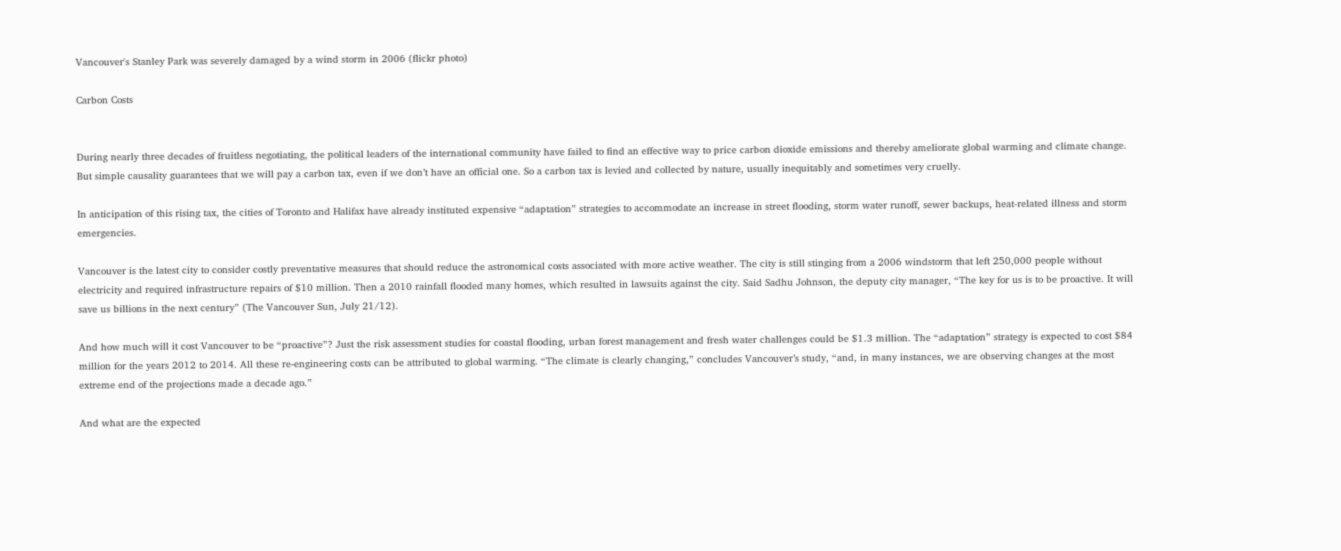Vancouver's Stanley Park was severely damaged by a wind storm in 2006 (flickr photo)

Carbon Costs


During nearly three decades of fruitless negotiating, the political leaders of the international community have failed to find an effective way to price carbon dioxide emissions and thereby ameliorate global warming and climate change. But simple causality guarantees that we will pay a carbon tax, even if we don’t have an official one. So a carbon tax is levied and collected by nature, usually inequitably and sometimes very cruelly.

In anticipation of this rising tax, the cities of Toronto and Halifax have already instituted expensive “adaptation” strategies to accommodate an increase in street flooding, storm water runoff, sewer backups, heat-related illness and storm emergencies.

Vancouver is the latest city to consider costly preventative measures that should reduce the astronomical costs associated with more active weather. The city is still stinging from a 2006 windstorm that left 250,000 people without electricity and required infrastructure repairs of $10 million. Then a 2010 rainfall flooded many homes, which resulted in lawsuits against the city. Said Sadhu Johnson, the deputy city manager, “The key for us is to be proactive. It will save us billions in the next century” (The Vancouver Sun, July 21/12).

And how much will it cost Vancouver to be “proactive”? Just the risk assessment studies for coastal flooding, urban forest management and fresh water challenges could be $1.3 million. The “adaptation” strategy is expected to cost $84 million for the years 2012 to 2014. All these re-engineering costs can be attributed to global warming. “The climate is clearly changing,” concludes Vancouver’s study, “and, in many instances, we are observing changes at the most extreme end of the projections made a decade ago.”

And what are the expected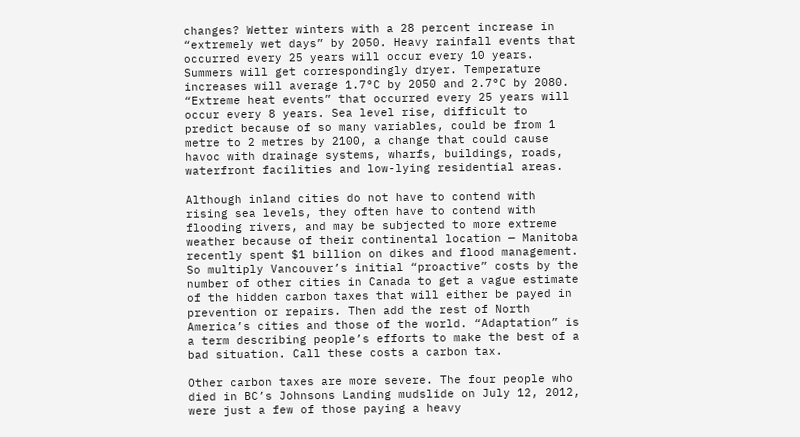changes? Wetter winters with a 28 percent increase in “extremely wet days” by 2050. Heavy rainfall events that occurred every 25 years will occur every 10 years. Summers will get correspondingly dryer. Temperature increases will average 1.7°C by 2050 and 2.7°C by 2080. “Extreme heat events” that occurred every 25 years will occur every 8 years. Sea level rise, difficult to predict because of so many variables, could be from 1 metre to 2 metres by 2100, a change that could cause havoc with drainage systems, wharfs, buildings, roads, waterfront facilities and low-lying residential areas.

Although inland cities do not have to contend with rising sea levels, they often have to contend with flooding rivers, and may be subjected to more extreme weather because of their continental location — Manitoba recently spent $1 billion on dikes and flood management. So multiply Vancouver’s initial “proactive” costs by the number of other cities in Canada to get a vague estimate of the hidden carbon taxes that will either be payed in prevention or repairs. Then add the rest of North America’s cities and those of the world. “Adaptation” is a term describing people’s efforts to make the best of a bad situation. Call these costs a carbon tax.

Other carbon taxes are more severe. The four people who died in BC’s Johnsons Landing mudslide on July 12, 2012, were just a few of those paying a heavy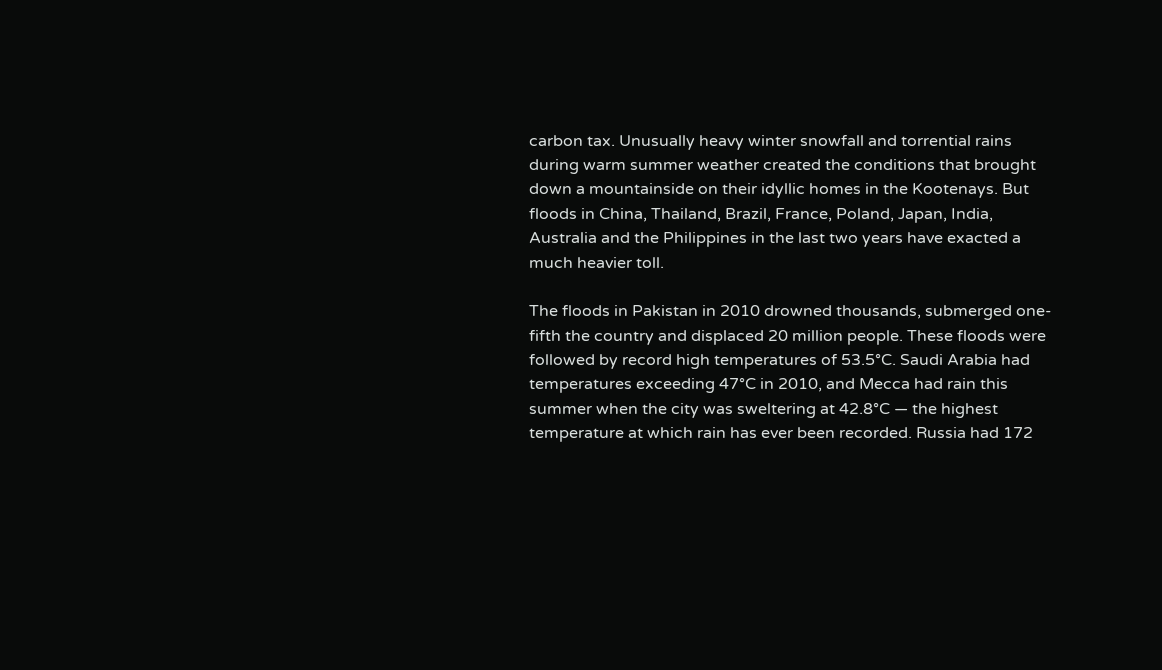carbon tax. Unusually heavy winter snowfall and torrential rains during warm summer weather created the conditions that brought down a mountainside on their idyllic homes in the Kootenays. But floods in China, Thailand, Brazil, France, Poland, Japan, India, Australia and the Philippines in the last two years have exacted a much heavier toll.

The floods in Pakistan in 2010 drowned thousands, submerged one-fifth the country and displaced 20 million people. These floods were followed by record high temperatures of 53.5°C. Saudi Arabia had temperatures exceeding 47°C in 2010, and Mecca had rain this summer when the city was sweltering at 42.8°C — the highest temperature at which rain has ever been recorded. Russia had 172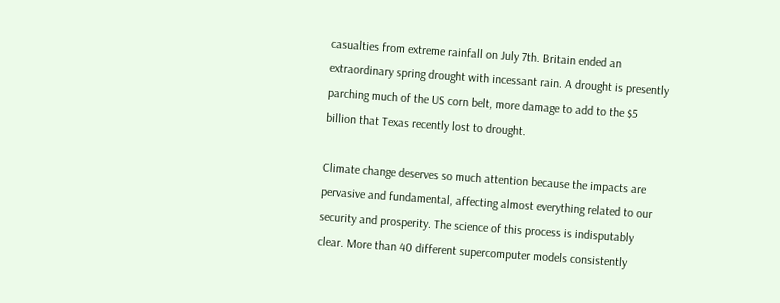casualties from extreme rainfall on July 7th. Britain ended an extraordinary spring drought with incessant rain. A drought is presently parching much of the US corn belt, more damage to add to the $5 billion that Texas recently lost to drought.

Climate change deserves so much attention because the impacts are pervasive and fundamental, affecting almost everything related to our security and prosperity. The science of this process is indisputably clear. More than 40 different supercomputer models consistently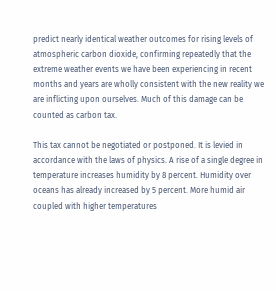predict nearly identical weather outcomes for rising levels of atmospheric carbon dioxide, confirming repeatedly that the extreme weather events we have been experiencing in recent months and years are wholly consistent with the new reality we are inflicting upon ourselves. Much of this damage can be counted as carbon tax.

This tax cannot be negotiated or postponed. It is levied in accordance with the laws of physics. A rise of a single degree in temperature increases humidity by 8 percent. Humidity over oceans has already increased by 5 percent. More humid air coupled with higher temperatures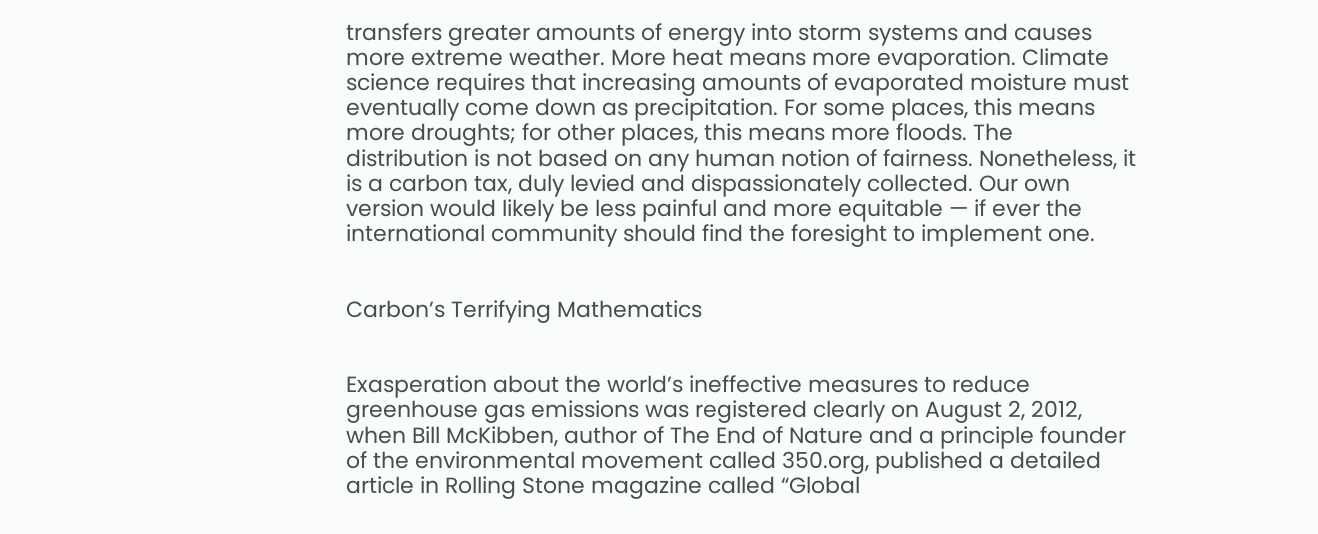transfers greater amounts of energy into storm systems and causes more extreme weather. More heat means more evaporation. Climate science requires that increasing amounts of evaporated moisture must eventually come down as precipitation. For some places, this means more droughts; for other places, this means more floods. The distribution is not based on any human notion of fairness. Nonetheless, it is a carbon tax, duly levied and dispassionately collected. Our own version would likely be less painful and more equitable — if ever the international community should find the foresight to implement one.


Carbon’s Terrifying Mathematics


Exasperation about the world’s ineffective measures to reduce greenhouse gas emissions was registered clearly on August 2, 2012, when Bill McKibben, author of The End of Nature and a principle founder of the environmental movement called 350.org, published a detailed article in Rolling Stone magazine called “Global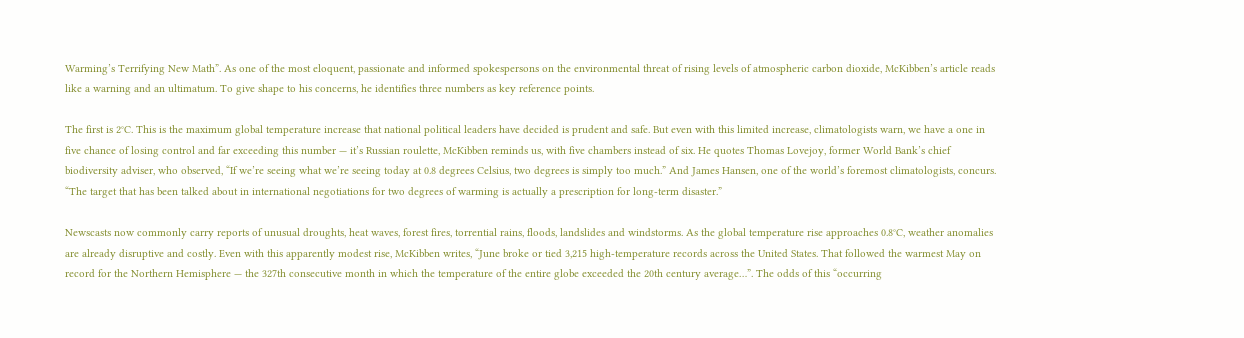Warming’s Terrifying New Math”. As one of the most eloquent, passionate and informed spokespersons on the environmental threat of rising levels of atmospheric carbon dioxide, McKibben’s article reads like a warning and an ultimatum. To give shape to his concerns, he identifies three numbers as key reference points.

The first is 2°C. This is the maximum global temperature increase that national political leaders have decided is prudent and safe. But even with this limited increase, climatologists warn, we have a one in five chance of losing control and far exceeding this number — it’s Russian roulette, McKibben reminds us, with five chambers instead of six. He quotes Thomas Lovejoy, former World Bank’s chief biodiversity adviser, who observed, “If we’re seeing what we’re seeing today at 0.8 degrees Celsius, two degrees is simply too much.” And James Hansen, one of the world’s foremost climatologists, concurs. “The target that has been talked about in international negotiations for two degrees of warming is actually a prescription for long-term disaster.”

Newscasts now commonly carry reports of unusual droughts, heat waves, forest fires, torrential rains, floods, landslides and windstorms. As the global temperature rise approaches 0.8°C, weather anomalies are already disruptive and costly. Even with this apparently modest rise, McKibben writes, “June broke or tied 3,215 high-temperature records across the United States. That followed the warmest May on record for the Northern Hemisphere — the 327th consecutive month in which the temperature of the entire globe exceeded the 20th century average…”. The odds of this “occurring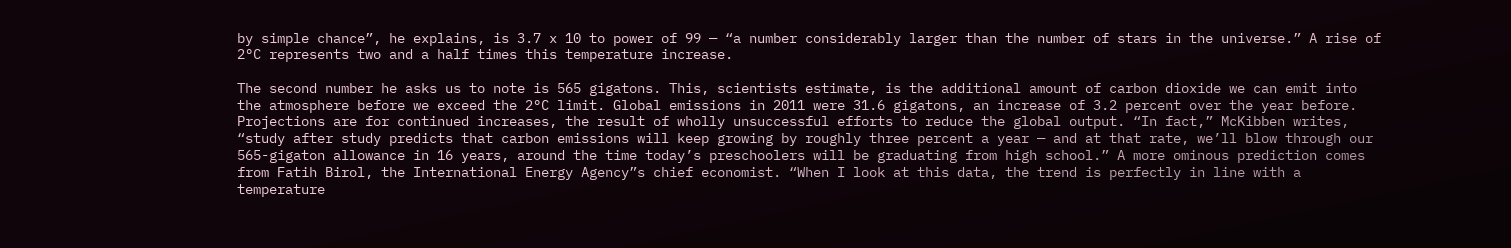by simple chance”, he explains, is 3.7 x 10 to power of 99 — “a number considerably larger than the number of stars in the universe.” A rise of 2°C represents two and a half times this temperature increase.

The second number he asks us to note is 565 gigatons. This, scientists estimate, is the additional amount of carbon dioxide we can emit into the atmosphere before we exceed the 2°C limit. Global emissions in 2011 were 31.6 gigatons, an increase of 3.2 percent over the year before. Projections are for continued increases, the result of wholly unsuccessful efforts to reduce the global output. “In fact,” McKibben writes, “study after study predicts that carbon emissions will keep growing by roughly three percent a year — and at that rate, we’ll blow through our 565-gigaton allowance in 16 years, around the time today’s preschoolers will be graduating from high school.” A more ominous prediction comes from Fatih Birol, the International Energy Agency”s chief economist. “When I look at this data, the trend is perfectly in line with a temperature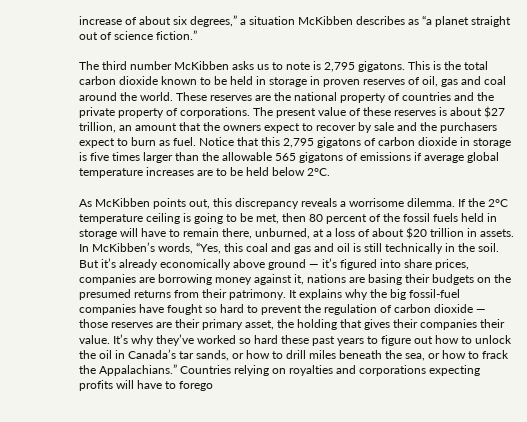increase of about six degrees,” a situation McKibben describes as “a planet straight out of science fiction.”

The third number McKibben asks us to note is 2,795 gigatons. This is the total carbon dioxide known to be held in storage in proven reserves of oil, gas and coal around the world. These reserves are the national property of countries and the private property of corporations. The present value of these reserves is about $27 trillion, an amount that the owners expect to recover by sale and the purchasers expect to burn as fuel. Notice that this 2,795 gigatons of carbon dioxide in storage is five times larger than the allowable 565 gigatons of emissions if average global temperature increases are to be held below 2°C.

As McKibben points out, this discrepancy reveals a worrisome dilemma. If the 2°C temperature ceiling is going to be met, then 80 percent of the fossil fuels held in storage will have to remain there, unburned, at a loss of about $20 trillion in assets. In McKibben’s words, “Yes, this coal and gas and oil is still technically in the soil. But it’s already economically above ground — it’s figured into share prices, companies are borrowing money against it, nations are basing their budgets on the presumed returns from their patrimony. It explains why the big fossil-fuel companies have fought so hard to prevent the regulation of carbon dioxide — those reserves are their primary asset, the holding that gives their companies their value. It’s why they’ve worked so hard these past years to figure out how to unlock the oil in Canada’s tar sands, or how to drill miles beneath the sea, or how to frack the Appalachians.” Countries relying on royalties and corporations expecting profits will have to forego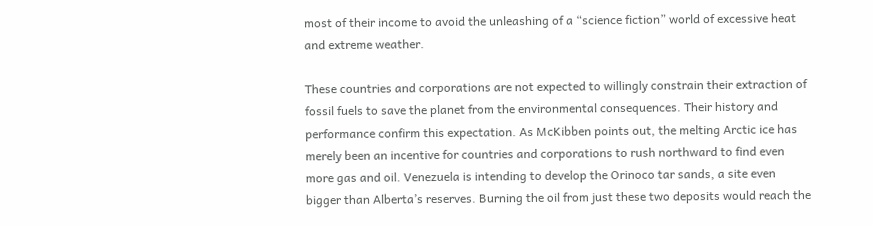most of their income to avoid the unleashing of a “science fiction” world of excessive heat and extreme weather.

These countries and corporations are not expected to willingly constrain their extraction of fossil fuels to save the planet from the environmental consequences. Their history and performance confirm this expectation. As McKibben points out, the melting Arctic ice has merely been an incentive for countries and corporations to rush northward to find even more gas and oil. Venezuela is intending to develop the Orinoco tar sands, a site even bigger than Alberta’s reserves. Burning the oil from just these two deposits would reach the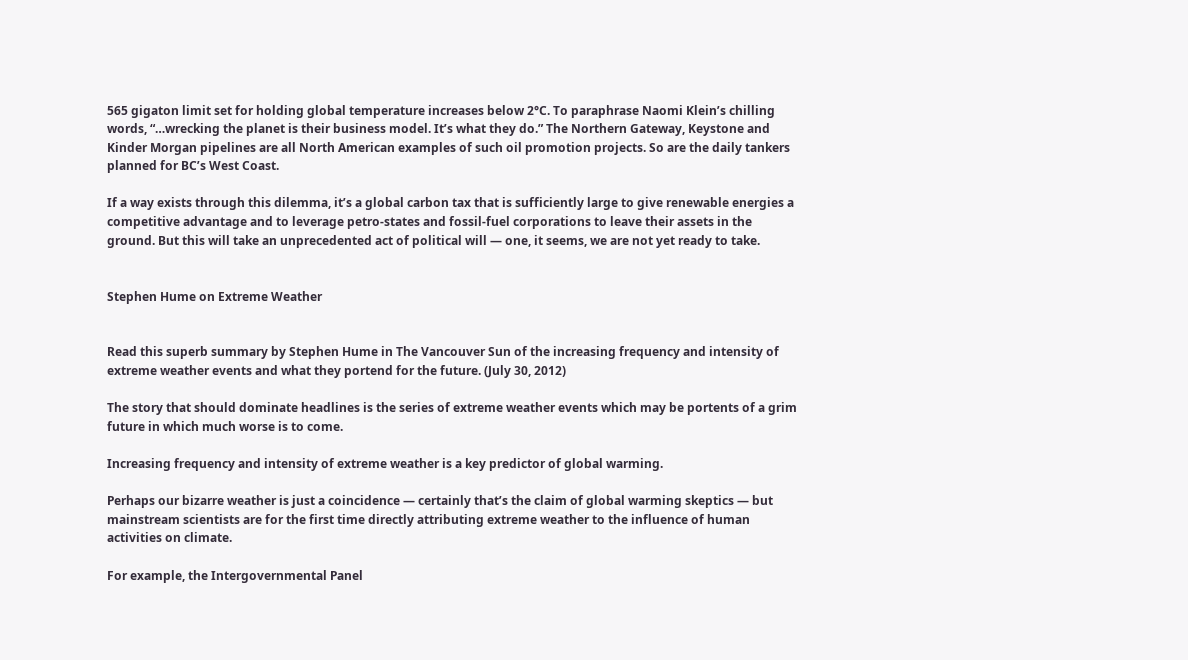565 gigaton limit set for holding global temperature increases below 2°C. To paraphrase Naomi Klein’s chilling words, “…wrecking the planet is their business model. It’s what they do.” The Northern Gateway, Keystone and Kinder Morgan pipelines are all North American examples of such oil promotion projects. So are the daily tankers planned for BC’s West Coast.

If a way exists through this dilemma, it’s a global carbon tax that is sufficiently large to give renewable energies a competitive advantage and to leverage petro-states and fossil-fuel corporations to leave their assets in the ground. But this will take an unprecedented act of political will — one, it seems, we are not yet ready to take.


Stephen Hume on Extreme Weather


Read this superb summary by Stephen Hume in The Vancouver Sun of the increasing frequency and intensity of extreme weather events and what they portend for the future. (July 30, 2012)

The story that should dominate headlines is the series of extreme weather events which may be portents of a grim future in which much worse is to come.

Increasing frequency and intensity of extreme weather is a key predictor of global warming.

Perhaps our bizarre weather is just a coincidence — certainly that’s the claim of global warming skeptics — but mainstream scientists are for the first time directly attributing extreme weather to the influence of human activities on climate.

For example, the Intergovernmental Panel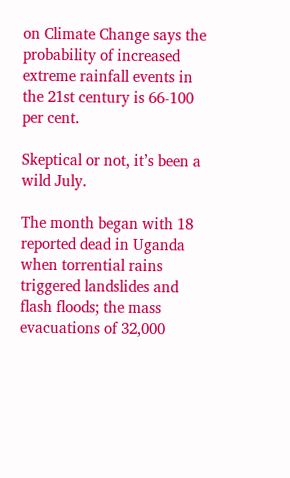on Climate Change says the probability of increased extreme rainfall events in the 21st century is 66-100 per cent.

Skeptical or not, it’s been a wild July.

The month began with 18 reported dead in Uganda when torrential rains triggered landslides and flash floods; the mass evacuations of 32,000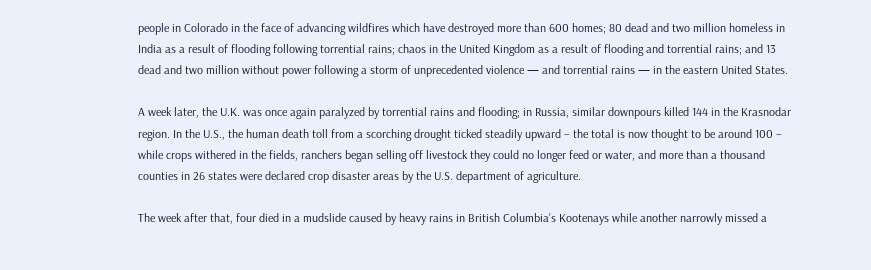people in Colorado in the face of advancing wildfires which have destroyed more than 600 homes; 80 dead and two million homeless in India as a result of flooding following torrential rains; chaos in the United Kingdom as a result of flooding and torrential rains; and 13 dead and two million without power following a storm of unprecedented violence — and torrential rains — in the eastern United States.

A week later, the U.K. was once again paralyzed by torrential rains and flooding; in Russia, similar downpours killed 144 in the Krasnodar region. In the U.S., the human death toll from a scorching drought ticked steadily upward – the total is now thought to be around 100 – while crops withered in the fields, ranchers began selling off livestock they could no longer feed or water, and more than a thousand counties in 26 states were declared crop disaster areas by the U.S. department of agriculture.

The week after that, four died in a mudslide caused by heavy rains in British Columbia’s Kootenays while another narrowly missed a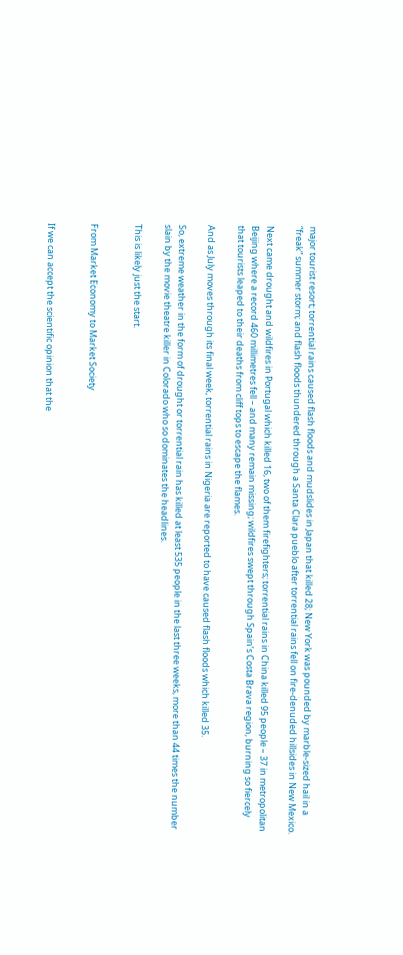major tourist resort; torrential rains caused flash floods and mudslides in Japan that killed 28; New York was pounded by marble-sized hail in a “freak” summer storm; and flash floods thundered through a Santa Clara pueblo after torrential rains fell on fire-denuded hillsides in New Mexico.

Next came drought and wildfires in Portugal which killed 16, two of them firefighters; torrential rains in China killed 95 people – 37 in metropolitan Beijing where a record 460 millimetres fell – and many remain missing; wildfires swept through Spain’s Costa Brava region, burning so fiercely that tourists leaped to their deaths from cliff tops to escape the flames.

And as July moves through its final week, torrential rains in Nigeria are reported to have caused flash floods which killed 35.

So, extreme weather in the form of drought or torrential rain has killed at least 535 people in the last three weeks, more than 44 times the number slain by the movie theatre killer in Colorado who so dominates the headlines.

This is likely just the start.


From Market Economy to Market Society


If we can accept the scientific opinion that the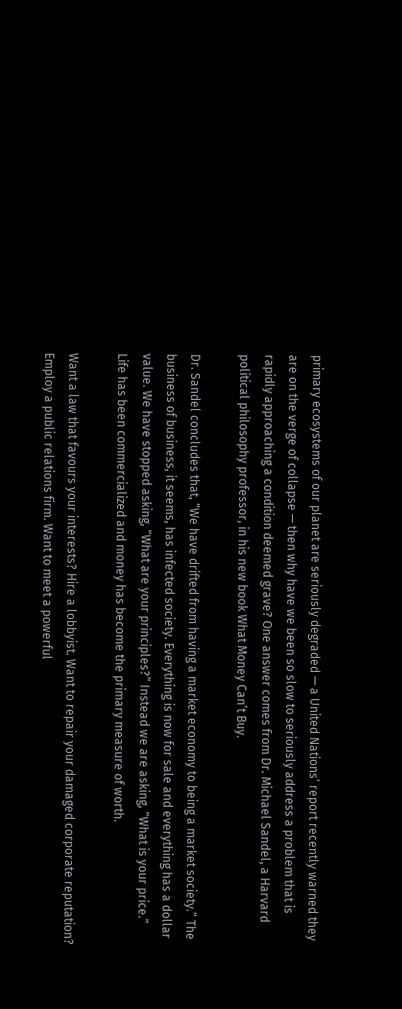primary ecosystems of our planet are seriously degraded — a United Nations’ report recently warned they are on the verge of collapse — then why have we been so slow to seriously address a problem that is rapidly approaching a condition deemed grave? One answer comes from Dr. Michael Sandel, a Harvard political philosophy professor, in his new book What Money Can’t Buy.

Dr. Sandel concludes that, “We have drifted from having a market economy to being a market society.” The business of business, it seems, has infected society. Everything is now for sale and everything has a dollar value. We have stopped asking, “What are your principles?” Instead we are asking, “What is your price.” Life has been commercialized and money has become the primary measure of worth.

Want a law that favours your interests? Hire a lobbyist. Want to repair your damaged corporate reputation? Employ a public relations firm. Want to meet a powerful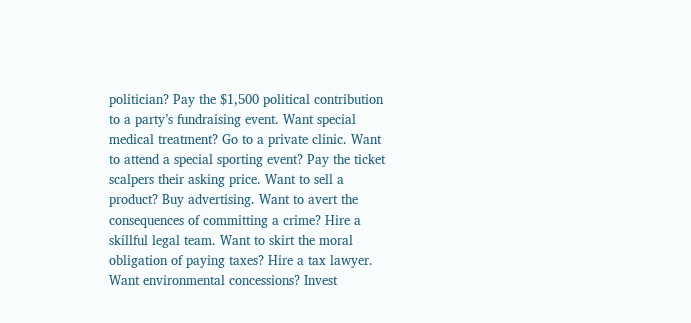politician? Pay the $1,500 political contribution to a party’s fundraising event. Want special medical treatment? Go to a private clinic. Want to attend a special sporting event? Pay the ticket scalpers their asking price. Want to sell a product? Buy advertising. Want to avert the consequences of committing a crime? Hire a skillful legal team. Want to skirt the moral obligation of paying taxes? Hire a tax lawyer. Want environmental concessions? Invest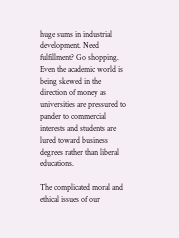huge sums in industrial development. Need fulfillment? Go shopping. Even the academic world is being skewed in the direction of money as universities are pressured to pander to commercial interests and students are lured toward business degrees rather than liberal educations.

The complicated moral and ethical issues of our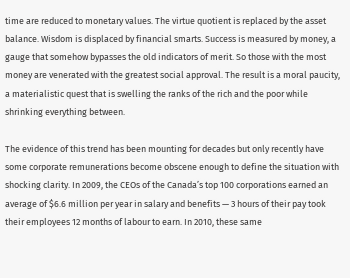time are reduced to monetary values. The virtue quotient is replaced by the asset balance. Wisdom is displaced by financial smarts. Success is measured by money, a gauge that somehow bypasses the old indicators of merit. So those with the most money are venerated with the greatest social approval. The result is a moral paucity, a materialistic quest that is swelling the ranks of the rich and the poor while shrinking everything between.

The evidence of this trend has been mounting for decades but only recently have some corporate remunerations become obscene enough to define the situation with shocking clarity. In 2009, the CEOs of the Canada’s top 100 corporations earned an average of $6.6 million per year in salary and benefits — 3 hours of their pay took their employees 12 months of labour to earn. In 2010, these same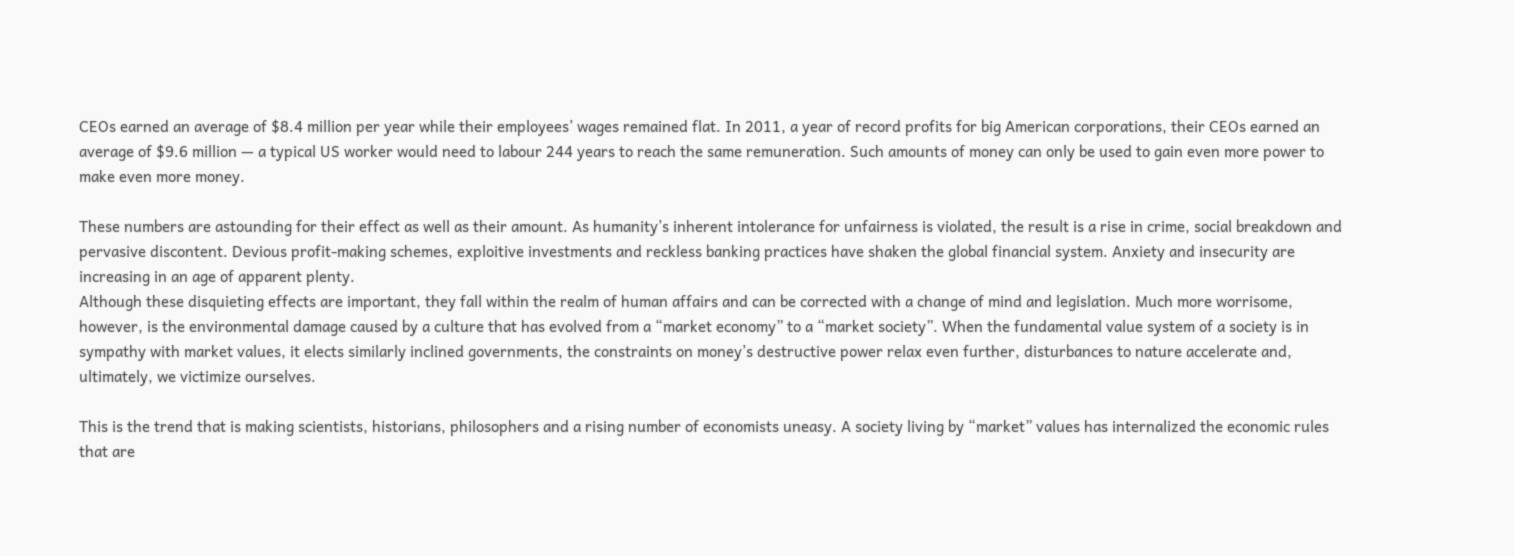CEOs earned an average of $8.4 million per year while their employees’ wages remained flat. In 2011, a year of record profits for big American corporations, their CEOs earned an average of $9.6 million — a typical US worker would need to labour 244 years to reach the same remuneration. Such amounts of money can only be used to gain even more power to make even more money.

These numbers are astounding for their effect as well as their amount. As humanity’s inherent intolerance for unfairness is violated, the result is a rise in crime, social breakdown and pervasive discontent. Devious profit-making schemes, exploitive investments and reckless banking practices have shaken the global financial system. Anxiety and insecurity are increasing in an age of apparent plenty.
Although these disquieting effects are important, they fall within the realm of human affairs and can be corrected with a change of mind and legislation. Much more worrisome, however, is the environmental damage caused by a culture that has evolved from a “market economy” to a “market society”. When the fundamental value system of a society is in sympathy with market values, it elects similarly inclined governments, the constraints on money’s destructive power relax even further, disturbances to nature accelerate and, ultimately, we victimize ourselves.

This is the trend that is making scientists, historians, philosophers and a rising number of economists uneasy. A society living by “market” values has internalized the economic rules that are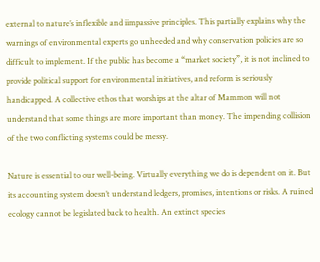external to nature’s inflexible and iimpassive principles. This partially explains why the warnings of environmental experts go unheeded and why conservation policies are so difficult to implement. If the public has become a “market society”, it is not inclined to provide political support for environmental initiatives, and reform is seriously handicapped. A collective ethos that worships at the altar of Mammon will not understand that some things are more important than money. The impending collision of the two conflicting systems could be messy.

Nature is essential to our well-being. Virtually everything we do is dependent on it. But its accounting system doesn’t understand ledgers, promises, intentions or risks. A ruined ecology cannot be legislated back to health. An extinct species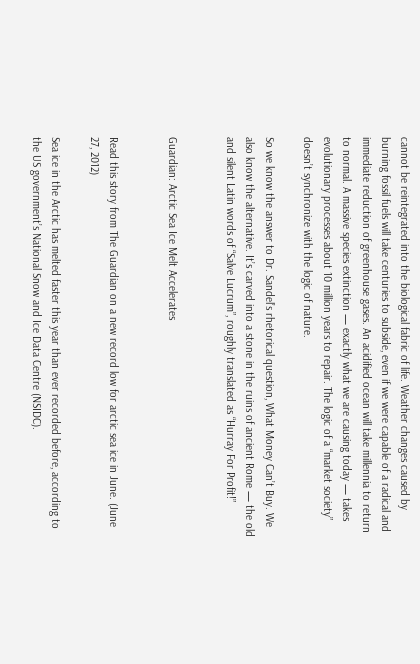cannot be reintegrated into the biological fabric of life. Weather changes caused by burning fossil fuels will take centuries to subside, even if we were capable of a radical and immediate reduction of greenhouse gases. An acidified ocean will take millennia to return to normal. A massive species extinction — exactly what we are causing today — takes evolutionary processes about 10 million years to repair. The logic of a “market society” doesn’t synchronize with the logic of nature.

So we know the answer to Dr. Sandel’s rhetorical question, What Money Can’t Buy. We also know the alternative. It’s carved into a stone in the ruins of ancient Rome — the old and silent Latin words of “Salve Lucrum”, roughly translated as “Hurray For Profit!”


Guardian: Arctic Sea Ice Melt Accelerates


Read this story from The Guardian on a new record low for arctic sea ice in June. (June 27, 2012)

Sea ice in the Arctic has melted faster this year than ever recorded before, according to the US government’s National Snow and Ice Data Centre (NSIDC).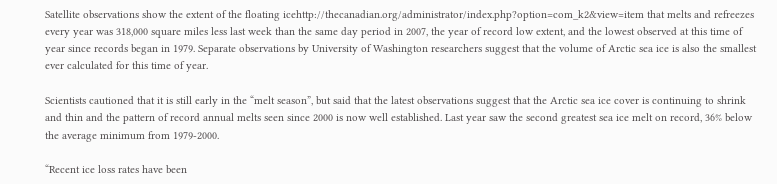Satellite observations show the extent of the floating icehttp://thecanadian.org/administrator/index.php?option=com_k2&view=item that melts and refreezes every year was 318,000 square miles less last week than the same day period in 2007, the year of record low extent, and the lowest observed at this time of year since records began in 1979. Separate observations by University of Washington researchers suggest that the volume of Arctic sea ice is also the smallest ever calculated for this time of year.

Scientists cautioned that it is still early in the “melt season”, but said that the latest observations suggest that the Arctic sea ice cover is continuing to shrink and thin and the pattern of record annual melts seen since 2000 is now well established. Last year saw the second greatest sea ice melt on record, 36% below the average minimum from 1979-2000.

“Recent ice loss rates have been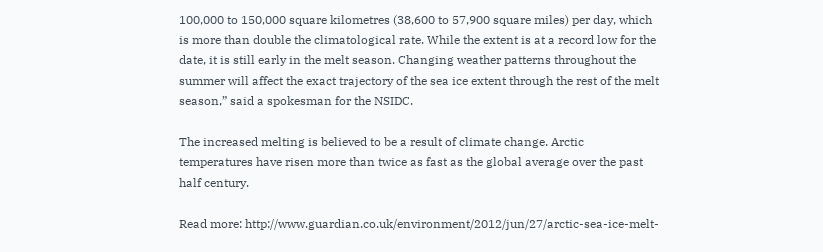100,000 to 150,000 square kilometres (38,600 to 57,900 square miles) per day, which is more than double the climatological rate. While the extent is at a record low for the date, it is still early in the melt season. Changing weather patterns throughout the summer will affect the exact trajectory of the sea ice extent through the rest of the melt season,” said a spokesman for the NSIDC.

The increased melting is believed to be a result of climate change. Arctic temperatures have risen more than twice as fast as the global average over the past half century.

Read more: http://www.guardian.co.uk/environment/2012/jun/27/arctic-sea-ice-melt-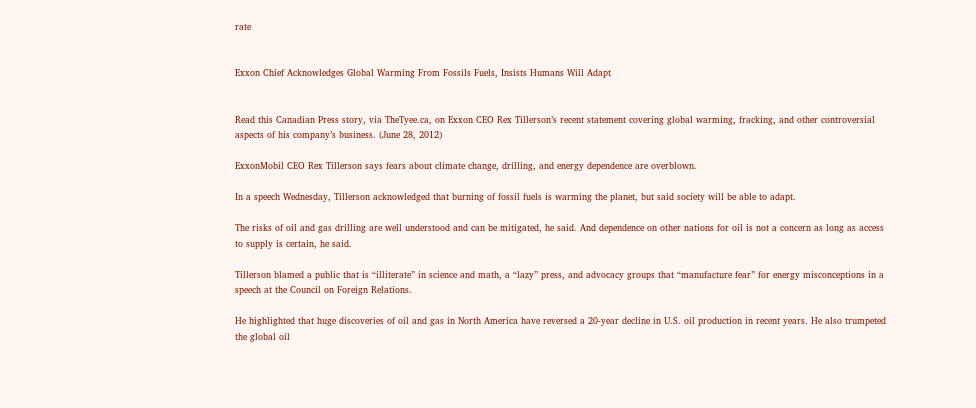rate


Exxon Chief Acknowledges Global Warming From Fossils Fuels, Insists Humans Will Adapt


Read this Canadian Press story, via TheTyee.ca, on Exxon CEO Rex Tillerson’s recent statement covering global warming, fracking, and other controversial aspects of his company’s business. (June 28, 2012)

ExxonMobil CEO Rex Tillerson says fears about climate change, drilling, and energy dependence are overblown.

In a speech Wednesday, Tillerson acknowledged that burning of fossil fuels is warming the planet, but said society will be able to adapt.

The risks of oil and gas drilling are well understood and can be mitigated, he said. And dependence on other nations for oil is not a concern as long as access to supply is certain, he said.

Tillerson blamed a public that is “illiterate” in science and math, a “lazy” press, and advocacy groups that “manufacture fear” for energy misconceptions in a speech at the Council on Foreign Relations.

He highlighted that huge discoveries of oil and gas in North America have reversed a 20-year decline in U.S. oil production in recent years. He also trumpeted the global oil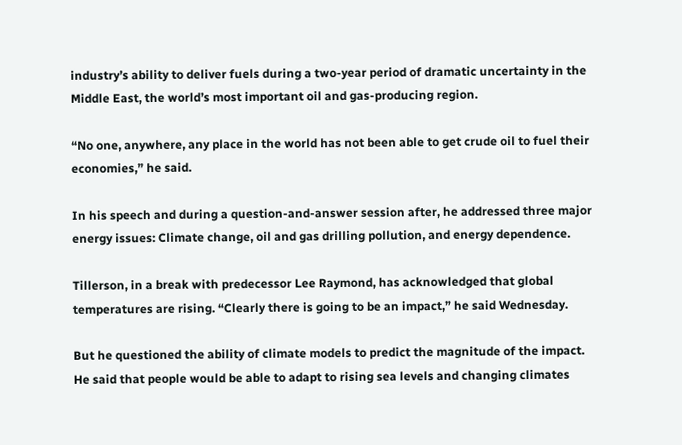industry’s ability to deliver fuels during a two-year period of dramatic uncertainty in the Middle East, the world’s most important oil and gas-producing region.

“No one, anywhere, any place in the world has not been able to get crude oil to fuel their economies,” he said.

In his speech and during a question-and-answer session after, he addressed three major energy issues: Climate change, oil and gas drilling pollution, and energy dependence.

Tillerson, in a break with predecessor Lee Raymond, has acknowledged that global temperatures are rising. “Clearly there is going to be an impact,” he said Wednesday.

But he questioned the ability of climate models to predict the magnitude of the impact. He said that people would be able to adapt to rising sea levels and changing climates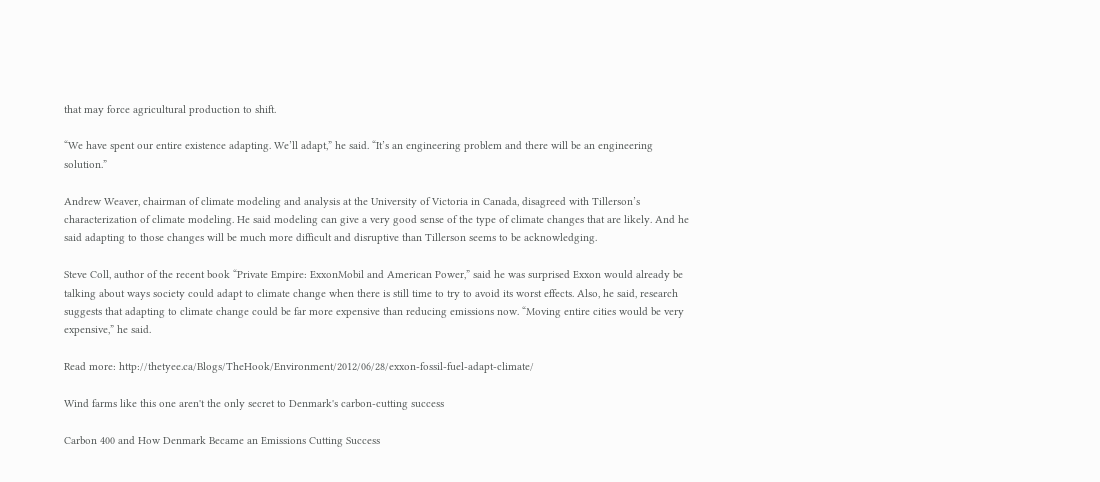that may force agricultural production to shift.

“We have spent our entire existence adapting. We’ll adapt,” he said. “It’s an engineering problem and there will be an engineering solution.”

Andrew Weaver, chairman of climate modeling and analysis at the University of Victoria in Canada, disagreed with Tillerson’s characterization of climate modeling. He said modeling can give a very good sense of the type of climate changes that are likely. And he said adapting to those changes will be much more difficult and disruptive than Tillerson seems to be acknowledging.

Steve Coll, author of the recent book “Private Empire: ExxonMobil and American Power,” said he was surprised Exxon would already be talking about ways society could adapt to climate change when there is still time to try to avoid its worst effects. Also, he said, research suggests that adapting to climate change could be far more expensive than reducing emissions now. “Moving entire cities would be very expensive,” he said.

Read more: http://thetyee.ca/Blogs/TheHook/Environment/2012/06/28/exxon-fossil-fuel-adapt-climate/

Wind farms like this one aren't the only secret to Denmark's carbon-cutting success

Carbon 400 and How Denmark Became an Emissions Cutting Success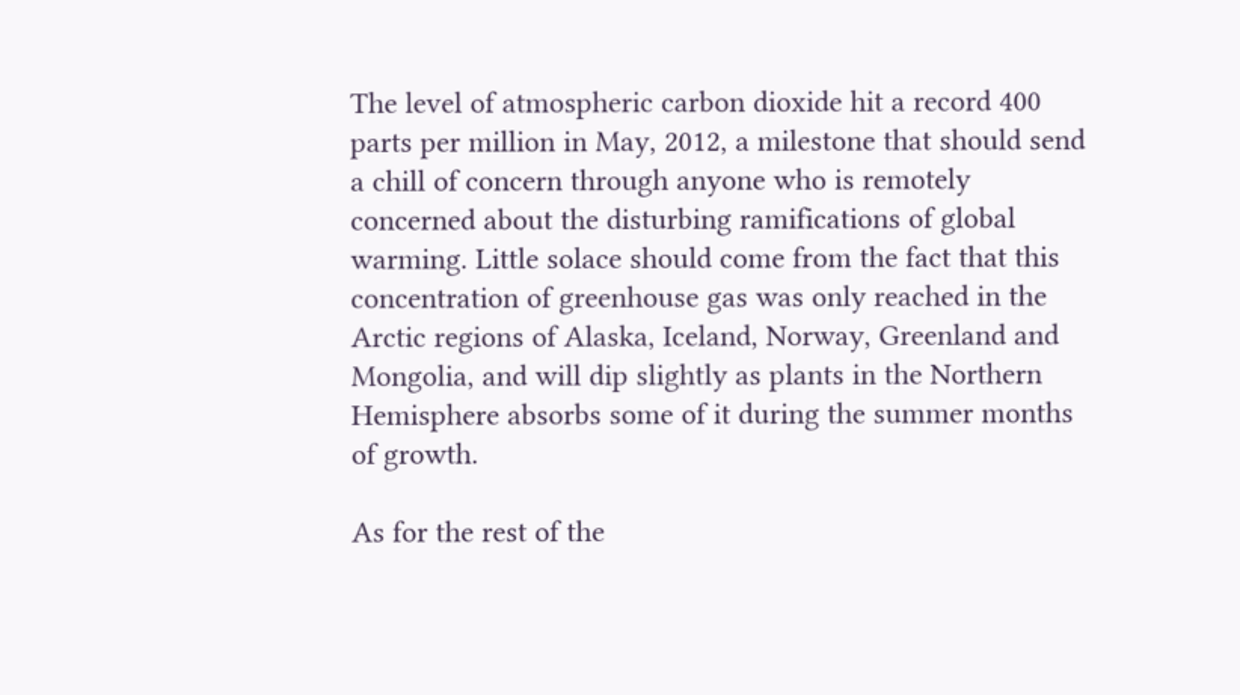The level of atmospheric carbon dioxide hit a record 400 parts per million in May, 2012, a milestone that should send a chill of concern through anyone who is remotely concerned about the disturbing ramifications of global warming. Little solace should come from the fact that this concentration of greenhouse gas was only reached in the Arctic regions of Alaska, Iceland, Norway, Greenland and Mongolia, and will dip slightly as plants in the Northern Hemisphere absorbs some of it during the summer months of growth.

As for the rest of the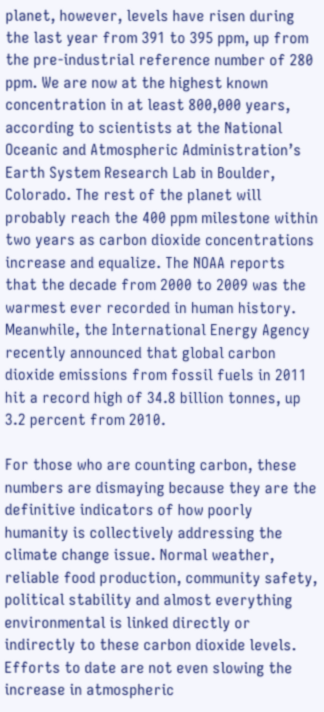planet, however, levels have risen during the last year from 391 to 395 ppm, up from the pre-industrial reference number of 280 ppm. We are now at the highest known concentration in at least 800,000 years, according to scientists at the National Oceanic and Atmospheric Administration’s Earth System Research Lab in Boulder, Colorado. The rest of the planet will probably reach the 400 ppm milestone within two years as carbon dioxide concentrations increase and equalize. The NOAA reports that the decade from 2000 to 2009 was the warmest ever recorded in human history. Meanwhile, the International Energy Agency recently announced that global carbon dioxide emissions from fossil fuels in 2011 hit a record high of 34.8 billion tonnes, up 3.2 percent from 2010.

For those who are counting carbon, these numbers are dismaying because they are the definitive indicators of how poorly humanity is collectively addressing the climate change issue. Normal weather, reliable food production, community safety, political stability and almost everything environmental is linked directly or indirectly to these carbon dioxide levels. Efforts to date are not even slowing the increase in atmospheric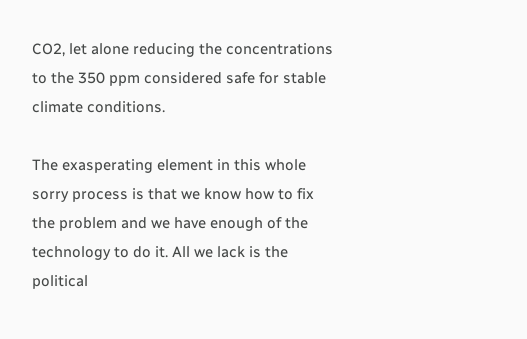CO2, let alone reducing the concentrations to the 350 ppm considered safe for stable climate conditions.

The exasperating element in this whole sorry process is that we know how to fix the problem and we have enough of the technology to do it. All we lack is the political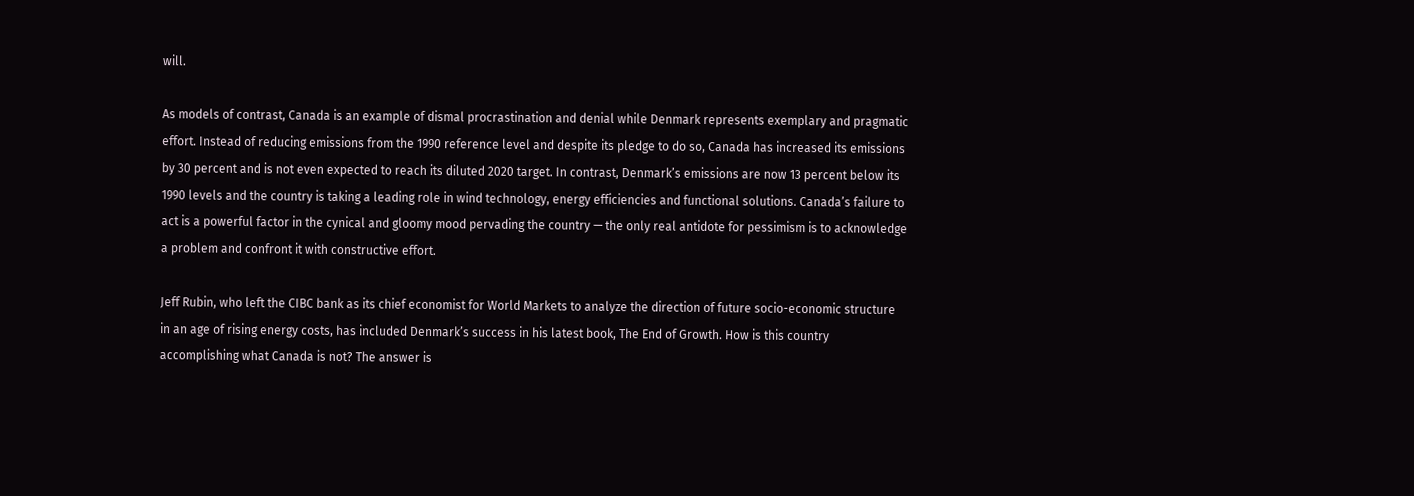will.

As models of contrast, Canada is an example of dismal procrastination and denial while Denmark represents exemplary and pragmatic effort. Instead of reducing emissions from the 1990 reference level and despite its pledge to do so, Canada has increased its emissions by 30 percent and is not even expected to reach its diluted 2020 target. In contrast, Denmark’s emissions are now 13 percent below its 1990 levels and the country is taking a leading role in wind technology, energy efficiencies and functional solutions. Canada’s failure to act is a powerful factor in the cynical and gloomy mood pervading the country — the only real antidote for pessimism is to acknowledge a problem and confront it with constructive effort.

Jeff Rubin, who left the CIBC bank as its chief economist for World Markets to analyze the direction of future socio-economic structure in an age of rising energy costs, has included Denmark’s success in his latest book, The End of Growth. How is this country accomplishing what Canada is not? The answer is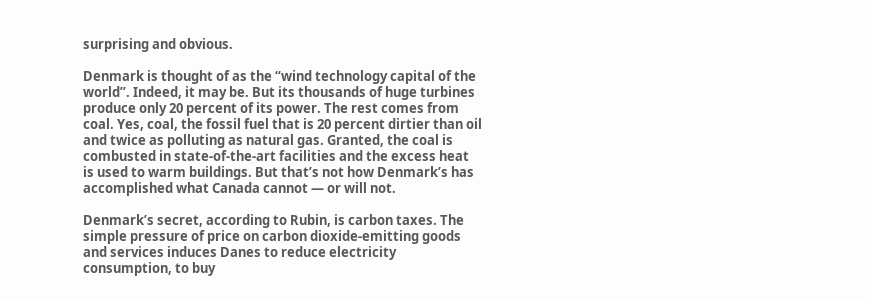surprising and obvious.

Denmark is thought of as the “wind technology capital of the world”. Indeed, it may be. But its thousands of huge turbines produce only 20 percent of its power. The rest comes from coal. Yes, coal, the fossil fuel that is 20 percent dirtier than oil and twice as polluting as natural gas. Granted, the coal is combusted in state-of-the-art facilities and the excess heat is used to warm buildings. But that’s not how Denmark’s has accomplished what Canada cannot — or will not.

Denmark’s secret, according to Rubin, is carbon taxes. The simple pressure of price on carbon dioxide-emitting goods and services induces Danes to reduce electricity consumption, to buy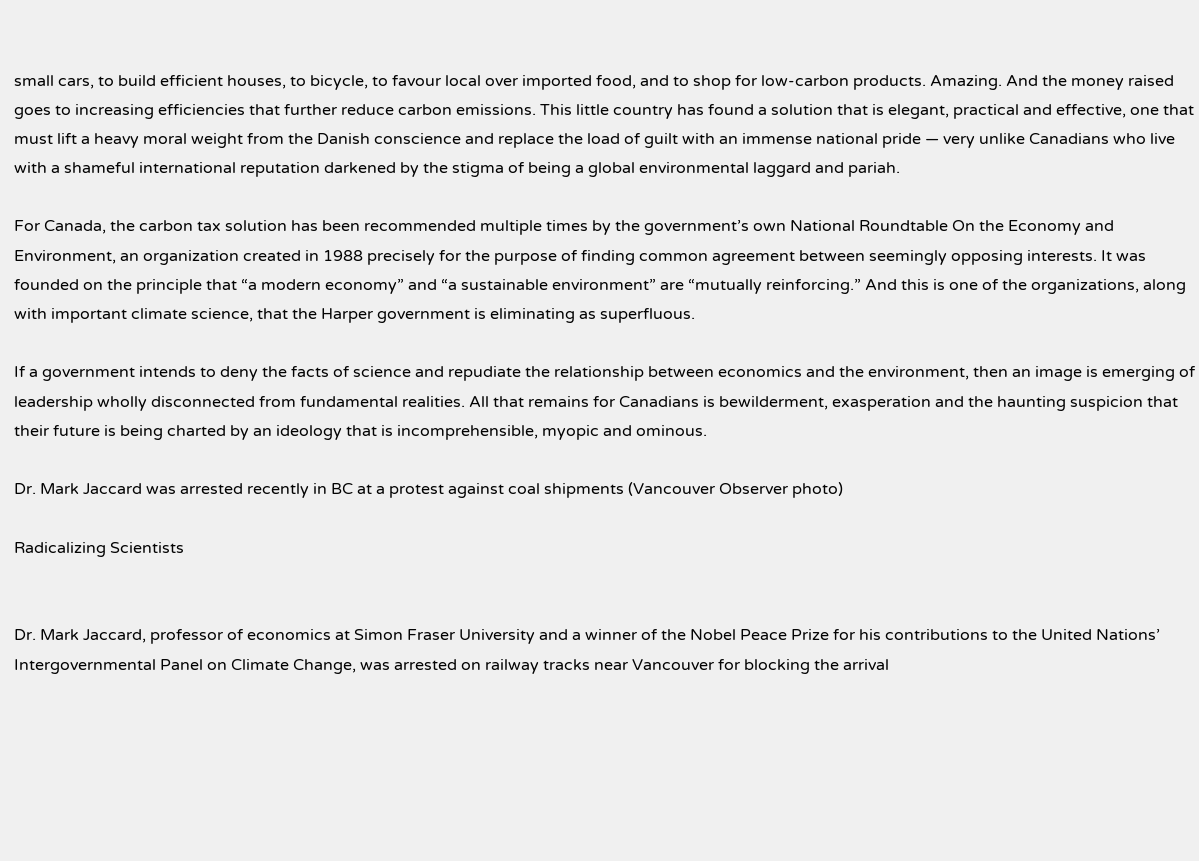small cars, to build efficient houses, to bicycle, to favour local over imported food, and to shop for low-carbon products. Amazing. And the money raised goes to increasing efficiencies that further reduce carbon emissions. This little country has found a solution that is elegant, practical and effective, one that must lift a heavy moral weight from the Danish conscience and replace the load of guilt with an immense national pride — very unlike Canadians who live with a shameful international reputation darkened by the stigma of being a global environmental laggard and pariah.

For Canada, the carbon tax solution has been recommended multiple times by the government’s own National Roundtable On the Economy and Environment, an organization created in 1988 precisely for the purpose of finding common agreement between seemingly opposing interests. It was founded on the principle that “a modern economy” and “a sustainable environment” are “mutually reinforcing.” And this is one of the organizations, along with important climate science, that the Harper government is eliminating as superfluous.

If a government intends to deny the facts of science and repudiate the relationship between economics and the environment, then an image is emerging of leadership wholly disconnected from fundamental realities. All that remains for Canadians is bewilderment, exasperation and the haunting suspicion that their future is being charted by an ideology that is incomprehensible, myopic and ominous.

Dr. Mark Jaccard was arrested recently in BC at a protest against coal shipments (Vancouver Observer photo)

Radicalizing Scientists


Dr. Mark Jaccard, professor of economics at Simon Fraser University and a winner of the Nobel Peace Prize for his contributions to the United Nations’ Intergovernmental Panel on Climate Change, was arrested on railway tracks near Vancouver for blocking the arrival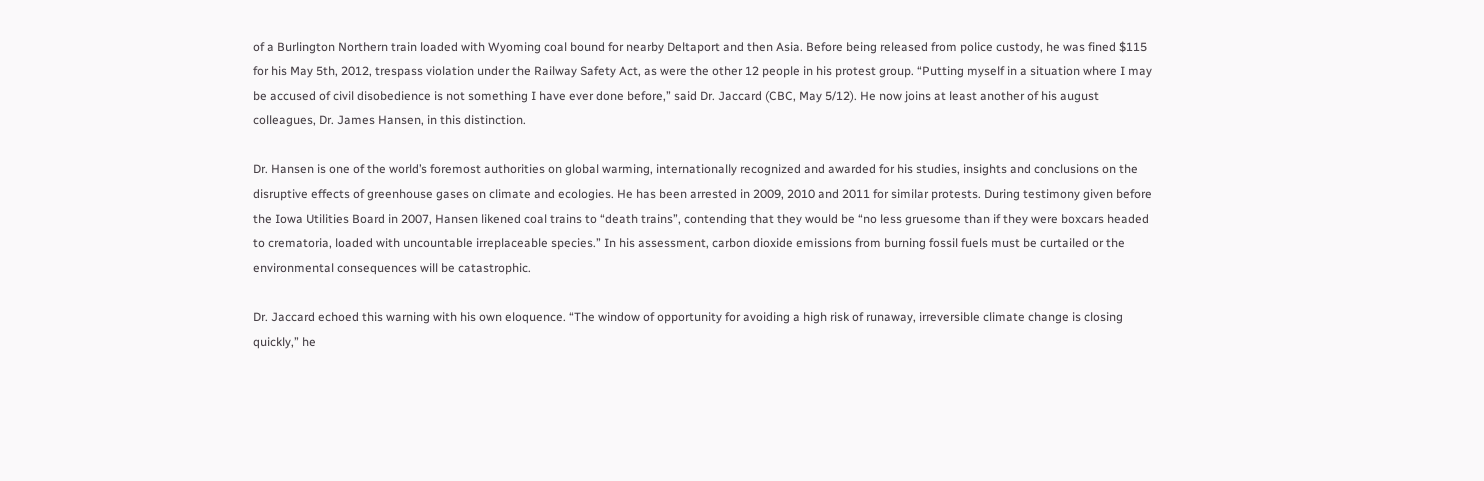of a Burlington Northern train loaded with Wyoming coal bound for nearby Deltaport and then Asia. Before being released from police custody, he was fined $115 for his May 5th, 2012, trespass violation under the Railway Safety Act, as were the other 12 people in his protest group. “Putting myself in a situation where I may be accused of civil disobedience is not something I have ever done before,” said Dr. Jaccard (CBC, May 5/12). He now joins at least another of his august colleagues, Dr. James Hansen, in this distinction.

Dr. Hansen is one of the world’s foremost authorities on global warming, internationally recognized and awarded for his studies, insights and conclusions on the disruptive effects of greenhouse gases on climate and ecologies. He has been arrested in 2009, 2010 and 2011 for similar protests. During testimony given before the Iowa Utilities Board in 2007, Hansen likened coal trains to “death trains”, contending that they would be “no less gruesome than if they were boxcars headed to crematoria, loaded with uncountable irreplaceable species.” In his assessment, carbon dioxide emissions from burning fossil fuels must be curtailed or the environmental consequences will be catastrophic.

Dr. Jaccard echoed this warning with his own eloquence. “The window of opportunity for avoiding a high risk of runaway, irreversible climate change is closing quickly,” he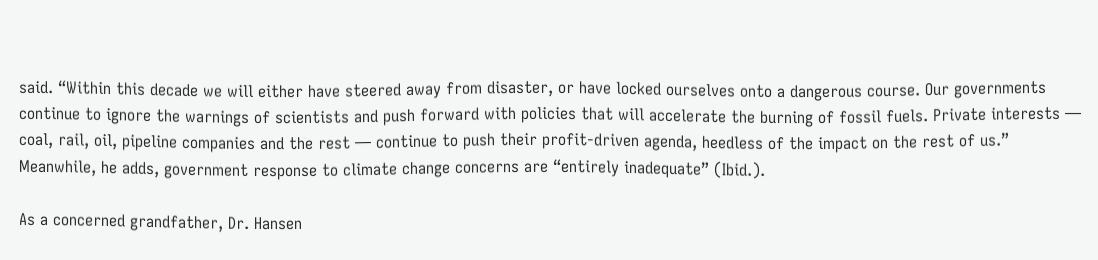said. “Within this decade we will either have steered away from disaster, or have locked ourselves onto a dangerous course. Our governments continue to ignore the warnings of scientists and push forward with policies that will accelerate the burning of fossil fuels. Private interests — coal, rail, oil, pipeline companies and the rest — continue to push their profit-driven agenda, heedless of the impact on the rest of us.” Meanwhile, he adds, government response to climate change concerns are “entirely inadequate” (Ibid.).

As a concerned grandfather, Dr. Hansen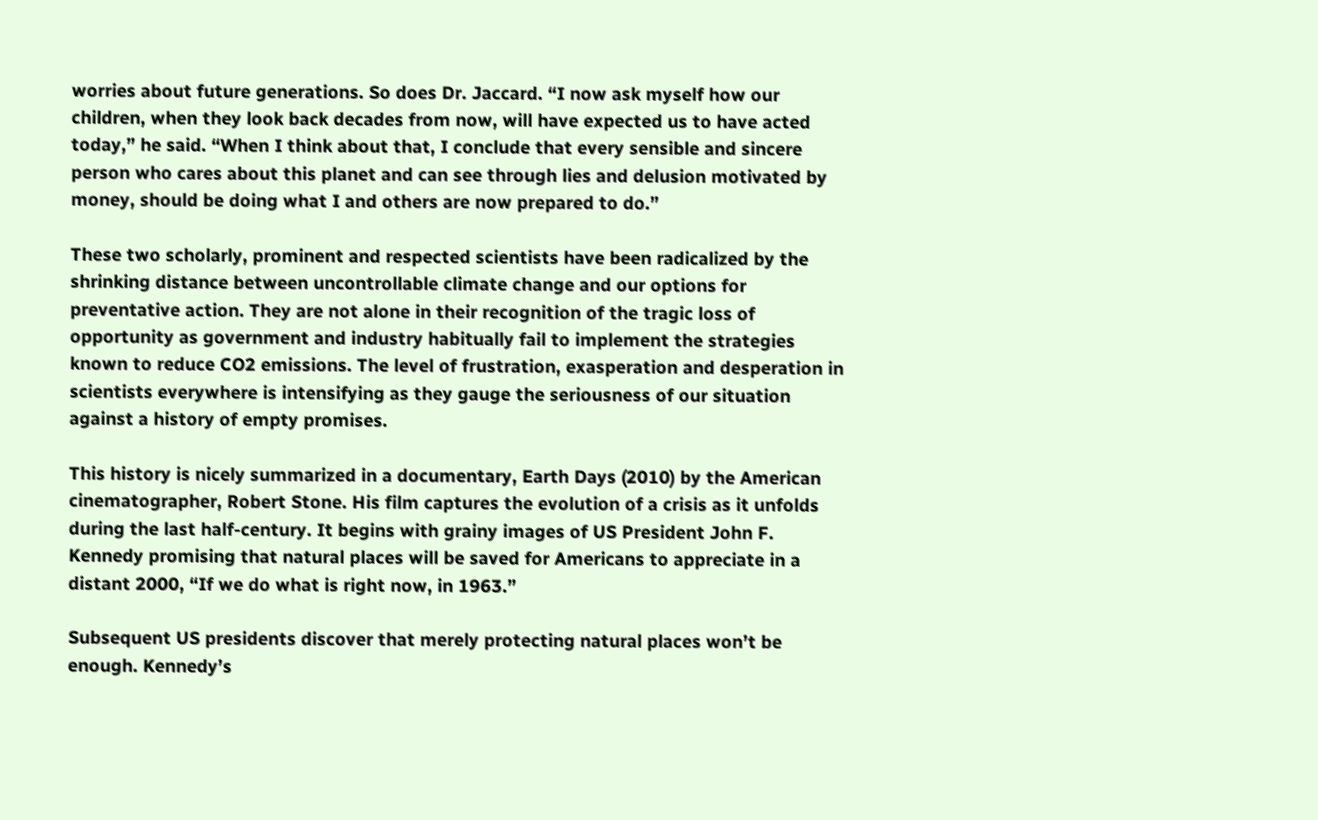worries about future generations. So does Dr. Jaccard. “I now ask myself how our children, when they look back decades from now, will have expected us to have acted today,” he said. “When I think about that, I conclude that every sensible and sincere person who cares about this planet and can see through lies and delusion motivated by money, should be doing what I and others are now prepared to do.”

These two scholarly, prominent and respected scientists have been radicalized by the shrinking distance between uncontrollable climate change and our options for preventative action. They are not alone in their recognition of the tragic loss of opportunity as government and industry habitually fail to implement the strategies known to reduce CO2 emissions. The level of frustration, exasperation and desperation in scientists everywhere is intensifying as they gauge the seriousness of our situation against a history of empty promises.

This history is nicely summarized in a documentary, Earth Days (2010) by the American cinematographer, Robert Stone. His film captures the evolution of a crisis as it unfolds during the last half-century. It begins with grainy images of US President John F. Kennedy promising that natural places will be saved for Americans to appreciate in a distant 2000, “If we do what is right now, in 1963.”

Subsequent US presidents discover that merely protecting natural places won’t be enough. Kennedy’s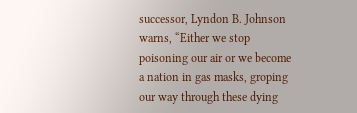successor, Lyndon B. Johnson warns, “Either we stop poisoning our air or we become a nation in gas masks, groping our way through these dying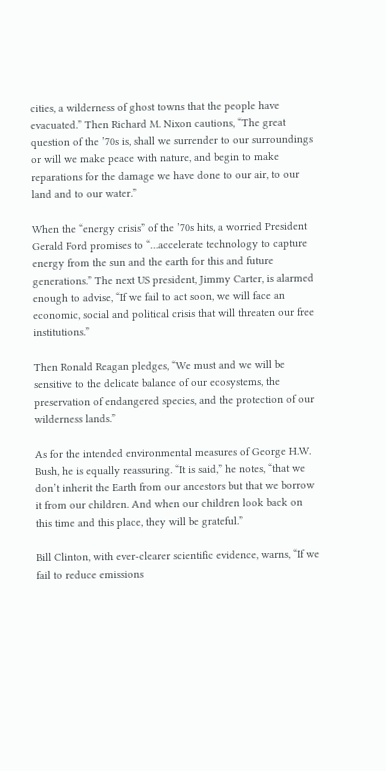cities, a wilderness of ghost towns that the people have evacuated.” Then Richard M. Nixon cautions, “The great question of the ’70s is, shall we surrender to our surroundings or will we make peace with nature, and begin to make reparations for the damage we have done to our air, to our land and to our water.”

When the “energy crisis” of the ’70s hits, a worried President Gerald Ford promises to “…accelerate technology to capture energy from the sun and the earth for this and future generations.” The next US president, Jimmy Carter, is alarmed enough to advise, “If we fail to act soon, we will face an economic, social and political crisis that will threaten our free institutions.”

Then Ronald Reagan pledges, “We must and we will be sensitive to the delicate balance of our ecosystems, the preservation of endangered species, and the protection of our wilderness lands.”

As for the intended environmental measures of George H.W. Bush, he is equally reassuring. “It is said,” he notes, “that we don’t inherit the Earth from our ancestors but that we borrow it from our children. And when our children look back on this time and this place, they will be grateful.”

Bill Clinton, with ever-clearer scientific evidence, warns, “If we fail to reduce emissions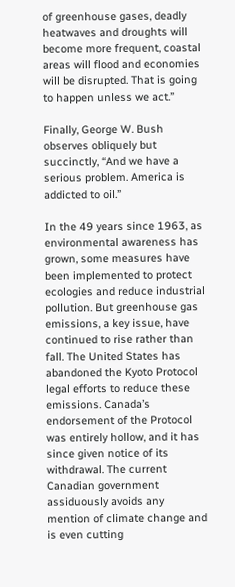of greenhouse gases, deadly heatwaves and droughts will become more frequent, coastal areas will flood and economies will be disrupted. That is going to happen unless we act.”

Finally, George W. Bush observes obliquely but succinctly, “And we have a serious problem. America is addicted to oil.”

In the 49 years since 1963, as environmental awareness has grown, some measures have been implemented to protect ecologies and reduce industrial pollution. But greenhouse gas emissions, a key issue, have continued to rise rather than fall. The United States has abandoned the Kyoto Protocol legal efforts to reduce these emissions. Canada’s endorsement of the Protocol was entirely hollow, and it has since given notice of its withdrawal. The current Canadian government assiduously avoids any mention of climate change and is even cutting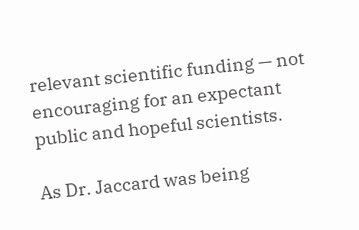relevant scientific funding — not encouraging for an expectant public and hopeful scientists.

As Dr. Jaccard was being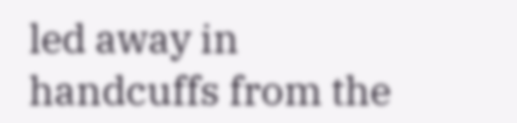led away in handcuffs from the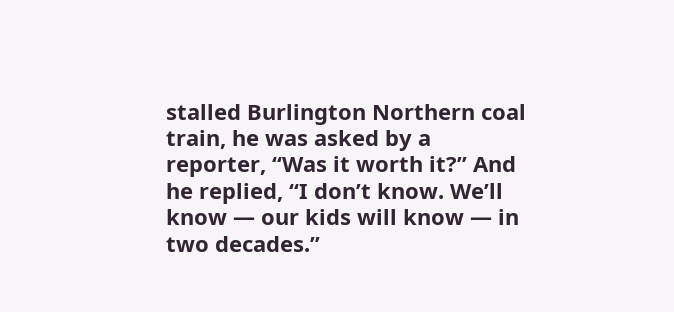stalled Burlington Northern coal train, he was asked by a reporter, “Was it worth it?” And he replied, “I don’t know. We’ll know — our kids will know — in two decades.”